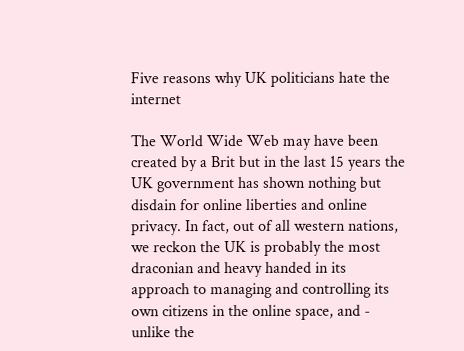Five reasons why UK politicians hate the internet

The World Wide Web may have been created by a Brit but in the last 15 years the UK government has shown nothing but disdain for online liberties and online privacy. In fact, out of all western nations, we reckon the UK is probably the most draconian and heavy handed in its approach to managing and controlling its own citizens in the online space, and - unlike the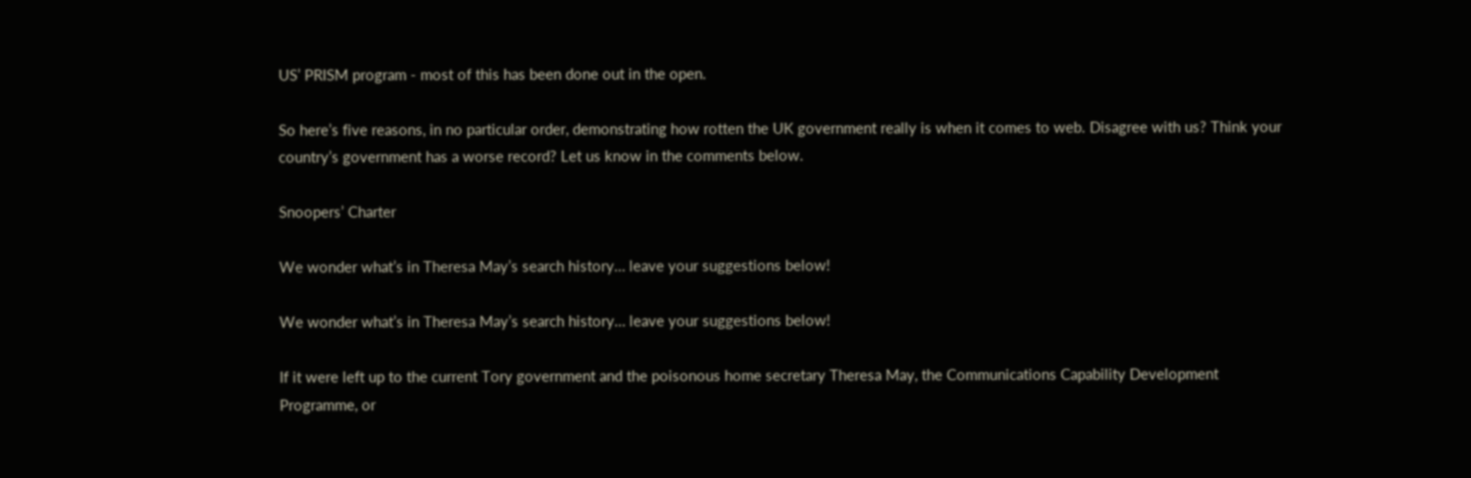US’ PRISM program - most of this has been done out in the open.

So here’s five reasons, in no particular order, demonstrating how rotten the UK government really is when it comes to web. Disagree with us? Think your country’s government has a worse record? Let us know in the comments below.

Snoopers’ Charter

We wonder what’s in Theresa May’s search history… leave your suggestions below!

We wonder what’s in Theresa May’s search history… leave your suggestions below!

If it were left up to the current Tory government and the poisonous home secretary Theresa May, the Communications Capability Development Programme, or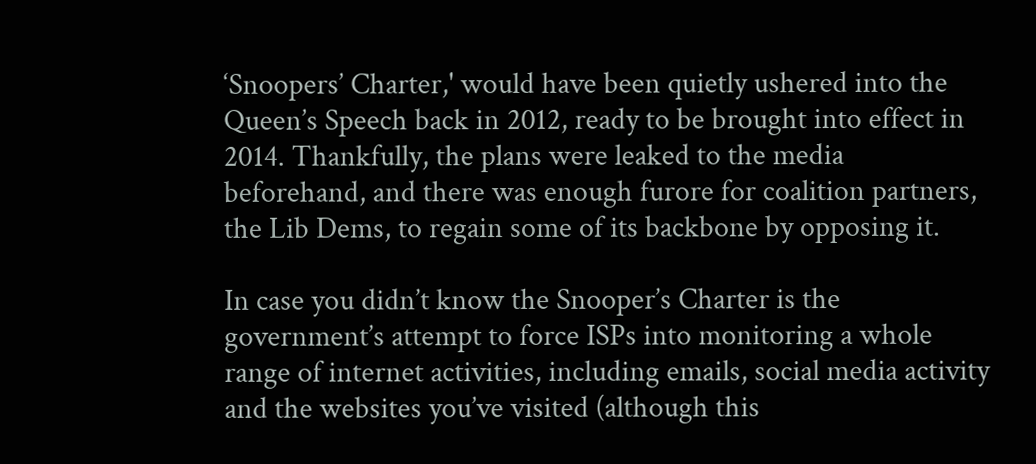‘Snoopers’ Charter,' would have been quietly ushered into the Queen’s Speech back in 2012, ready to be brought into effect in 2014. Thankfully, the plans were leaked to the media beforehand, and there was enough furore for coalition partners, the Lib Dems, to regain some of its backbone by opposing it.

In case you didn’t know the Snooper’s Charter is the government’s attempt to force ISPs into monitoring a whole range of internet activities, including emails, social media activity and the websites you’ve visited (although this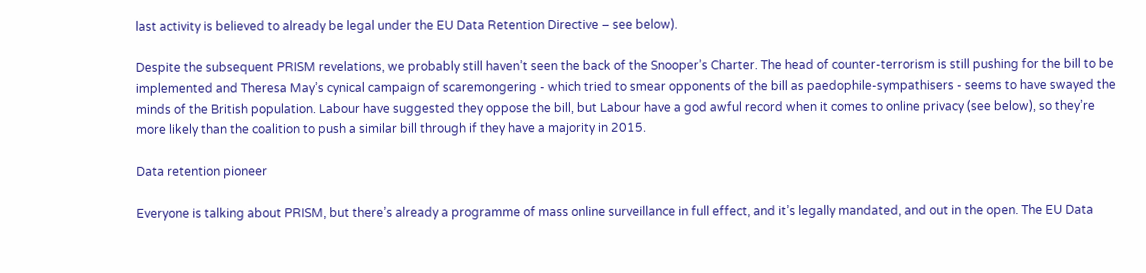last activity is believed to already be legal under the EU Data Retention Directive – see below).

Despite the subsequent PRISM revelations, we probably still haven’t seen the back of the Snooper’s Charter. The head of counter-terrorism is still pushing for the bill to be implemented and Theresa May’s cynical campaign of scaremongering - which tried to smear opponents of the bill as paedophile-sympathisers - seems to have swayed the minds of the British population. Labour have suggested they oppose the bill, but Labour have a god awful record when it comes to online privacy (see below), so they’re more likely than the coalition to push a similar bill through if they have a majority in 2015.

Data retention pioneer

Everyone is talking about PRISM, but there’s already a programme of mass online surveillance in full effect, and it’s legally mandated, and out in the open. The EU Data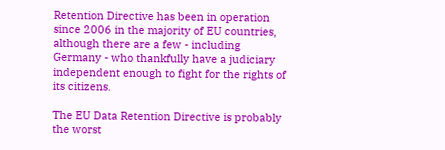Retention Directive has been in operation since 2006 in the majority of EU countries, although there are a few - including Germany - who thankfully have a judiciary independent enough to fight for the rights of its citizens.

The EU Data Retention Directive is probably the worst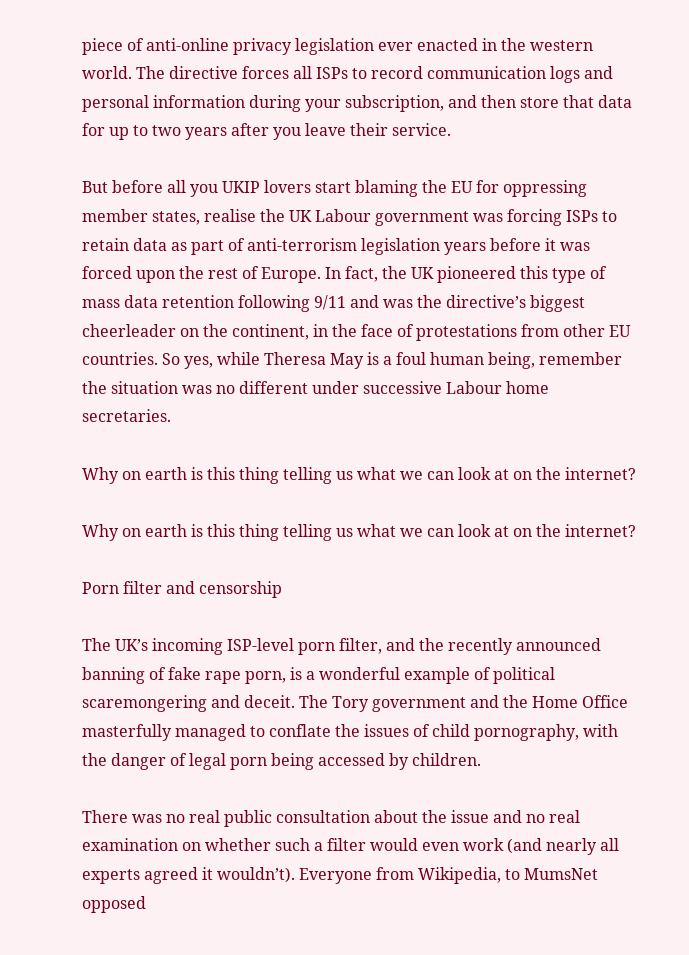piece of anti-online privacy legislation ever enacted in the western world. The directive forces all ISPs to record communication logs and personal information during your subscription, and then store that data for up to two years after you leave their service.

But before all you UKIP lovers start blaming the EU for oppressing member states, realise the UK Labour government was forcing ISPs to retain data as part of anti-terrorism legislation years before it was forced upon the rest of Europe. In fact, the UK pioneered this type of mass data retention following 9/11 and was the directive’s biggest cheerleader on the continent, in the face of protestations from other EU countries. So yes, while Theresa May is a foul human being, remember the situation was no different under successive Labour home secretaries.

Why on earth is this thing telling us what we can look at on the internet?

Why on earth is this thing telling us what we can look at on the internet?

Porn filter and censorship

The UK’s incoming ISP-level porn filter, and the recently announced banning of fake rape porn, is a wonderful example of political scaremongering and deceit. The Tory government and the Home Office masterfully managed to conflate the issues of child pornography, with the danger of legal porn being accessed by children.

There was no real public consultation about the issue and no real examination on whether such a filter would even work (and nearly all experts agreed it wouldn’t). Everyone from Wikipedia, to MumsNet opposed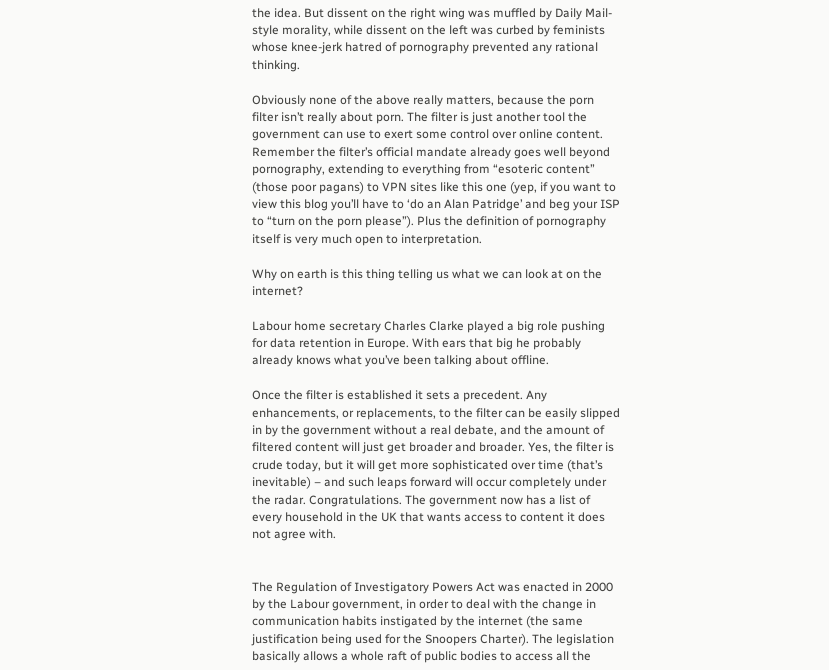the idea. But dissent on the right wing was muffled by Daily Mail-style morality, while dissent on the left was curbed by feminists whose knee-jerk hatred of pornography prevented any rational thinking.

Obviously none of the above really matters, because the porn filter isn’t really about porn. The filter is just another tool the government can use to exert some control over online content. Remember the filter’s official mandate already goes well beyond pornography, extending to everything from “esoteric content” (those poor pagans) to VPN sites like this one (yep, if you want to view this blog you’ll have to ‘do an Alan Patridge’ and beg your ISP to “turn on the porn please”). Plus the definition of pornography itself is very much open to interpretation.

Why on earth is this thing telling us what we can look at on the internet?

Labour home secretary Charles Clarke played a big role pushing for data retention in Europe. With ears that big he probably already knows what you’ve been talking about offline.

Once the filter is established it sets a precedent. Any enhancements, or replacements, to the filter can be easily slipped in by the government without a real debate, and the amount of filtered content will just get broader and broader. Yes, the filter is crude today, but it will get more sophisticated over time (that’s inevitable) – and such leaps forward will occur completely under the radar. Congratulations. The government now has a list of every household in the UK that wants access to content it does not agree with.


The Regulation of Investigatory Powers Act was enacted in 2000 by the Labour government, in order to deal with the change in communication habits instigated by the internet (the same justification being used for the Snoopers Charter). The legislation basically allows a whole raft of public bodies to access all the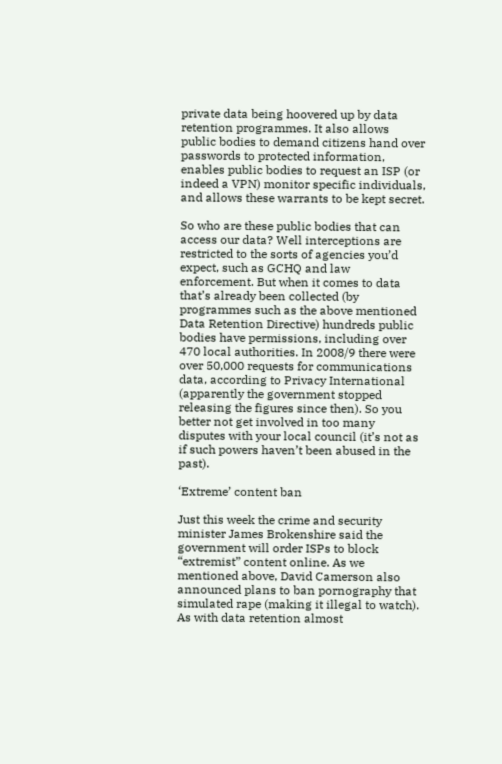private data being hoovered up by data retention programmes. It also allows public bodies to demand citizens hand over passwords to protected information, enables public bodies to request an ISP (or indeed a VPN) monitor specific individuals, and allows these warrants to be kept secret.

So who are these public bodies that can access our data? Well interceptions are restricted to the sorts of agencies you’d expect, such as GCHQ and law enforcement. But when it comes to data that’s already been collected (by programmes such as the above mentioned Data Retention Directive) hundreds public bodies have permissions, including over 470 local authorities. In 2008/9 there were over 50,000 requests for communications data, according to Privacy International (apparently the government stopped releasing the figures since then). So you better not get involved in too many disputes with your local council (it’s not as if such powers haven’t been abused in the past).

‘Extreme’ content ban

Just this week the crime and security minister James Brokenshire said the government will order ISPs to block “extremist” content online. As we mentioned above, David Camerson also announced plans to ban pornography that simulated rape (making it illegal to watch). As with data retention almost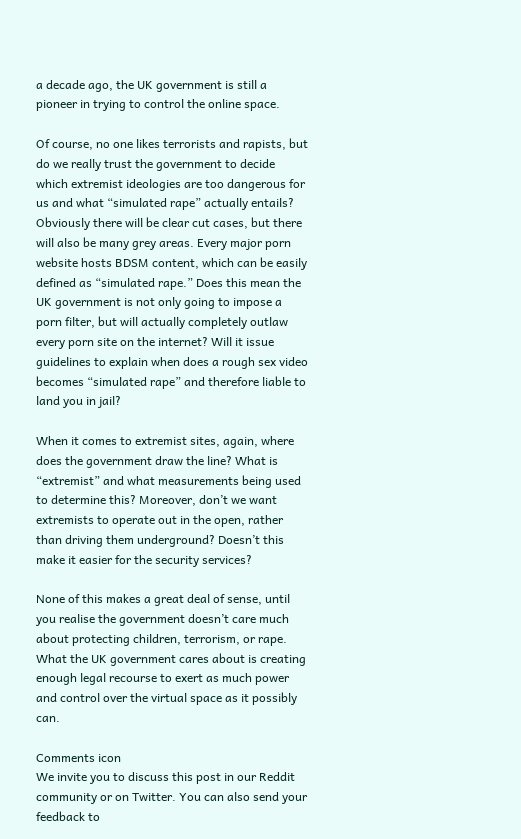a decade ago, the UK government is still a pioneer in trying to control the online space.

Of course, no one likes terrorists and rapists, but do we really trust the government to decide which extremist ideologies are too dangerous for us and what “simulated rape” actually entails? Obviously there will be clear cut cases, but there will also be many grey areas. Every major porn website hosts BDSM content, which can be easily defined as “simulated rape.” Does this mean the UK government is not only going to impose a porn filter, but will actually completely outlaw every porn site on the internet? Will it issue guidelines to explain when does a rough sex video becomes “simulated rape” and therefore liable to land you in jail?

When it comes to extremist sites, again, where does the government draw the line? What is “extremist” and what measurements being used to determine this? Moreover, don’t we want extremists to operate out in the open, rather than driving them underground? Doesn’t this make it easier for the security services?

None of this makes a great deal of sense, until you realise the government doesn’t care much about protecting children, terrorism, or rape. What the UK government cares about is creating enough legal recourse to exert as much power and control over the virtual space as it possibly can.

Comments icon
We invite you to discuss this post in our Reddit community or on Twitter. You can also send your feedback to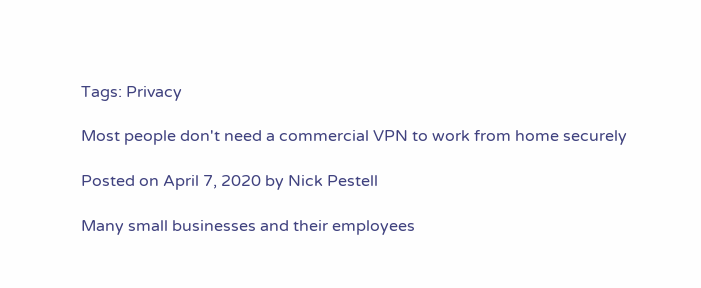Tags: Privacy

Most people don't need a commercial VPN to work from home securely

Posted on April 7, 2020 by Nick Pestell

Many small businesses and their employees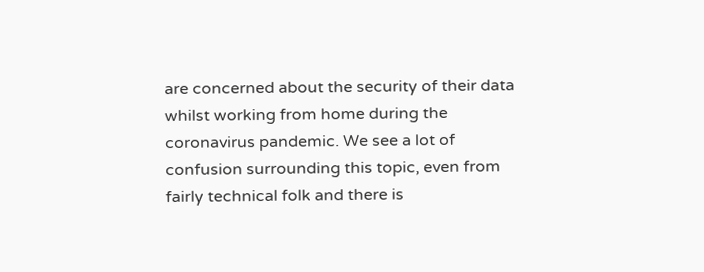are concerned about the security of their data whilst working from home during the coronavirus pandemic. We see a lot of confusion surrounding this topic, even from fairly technical folk and there is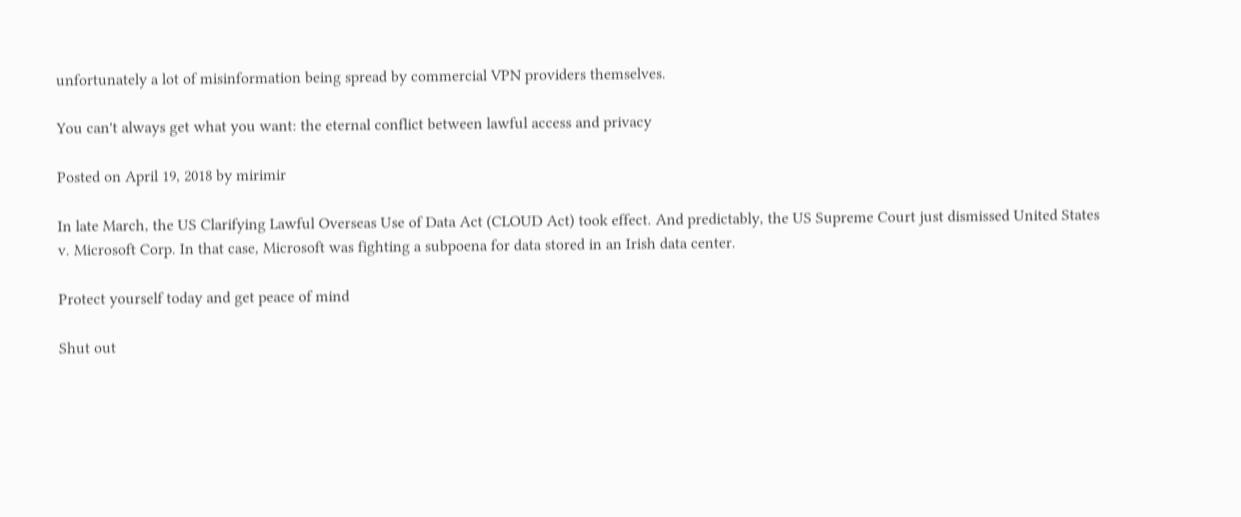unfortunately a lot of misinformation being spread by commercial VPN providers themselves.

You can't always get what you want: the eternal conflict between lawful access and privacy

Posted on April 19, 2018 by mirimir

In late March, the US Clarifying Lawful Overseas Use of Data Act (CLOUD Act) took effect. And predictably, the US Supreme Court just dismissed United States v. Microsoft Corp. In that case, Microsoft was fighting a subpoena for data stored in an Irish data center.

Protect yourself today and get peace of mind

Shut out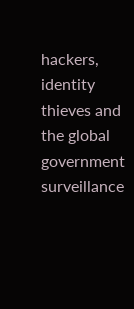hackers, identity thieves and the global government surveillance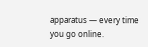apparatus — every time you go online.